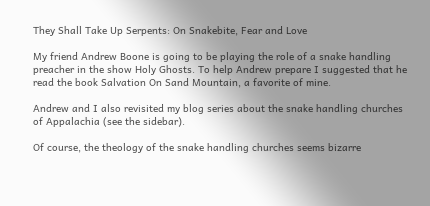They Shall Take Up Serpents: On Snakebite, Fear and Love

My friend Andrew Boone is going to be playing the role of a snake handling preacher in the show Holy Ghosts. To help Andrew prepare I suggested that he read the book Salvation On Sand Mountain, a favorite of mine.

Andrew and I also revisited my blog series about the snake handling churches of Appalachia (see the sidebar).

Of course, the theology of the snake handling churches seems bizarre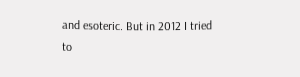and esoteric. But in 2012 I tried to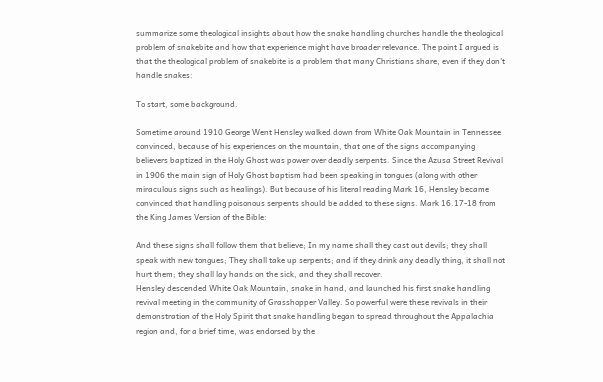summarize some theological insights about how the snake handling churches handle the theological problem of snakebite and how that experience might have broader relevance. The point I argued is that the theological problem of snakebite is a problem that many Christians share, even if they don't handle snakes:

To start, some background.

Sometime around 1910 George Went Hensley walked down from White Oak Mountain in Tennessee convinced, because of his experiences on the mountain, that one of the signs accompanying believers baptized in the Holy Ghost was power over deadly serpents. Since the Azusa Street Revival in 1906 the main sign of Holy Ghost baptism had been speaking in tongues (along with other miraculous signs such as healings). But because of his literal reading Mark 16, Hensley became convinced that handling poisonous serpents should be added to these signs. Mark 16.17-18 from the King James Version of the Bible:

And these signs shall follow them that believe; In my name shall they cast out devils; they shall speak with new tongues; They shall take up serpents; and if they drink any deadly thing, it shall not hurt them; they shall lay hands on the sick, and they shall recover.
Hensley descended White Oak Mountain, snake in hand, and launched his first snake handling revival meeting in the community of Grasshopper Valley. So powerful were these revivals in their demonstration of the Holy Spirit that snake handling began to spread throughout the Appalachia region and, for a brief time, was endorsed by the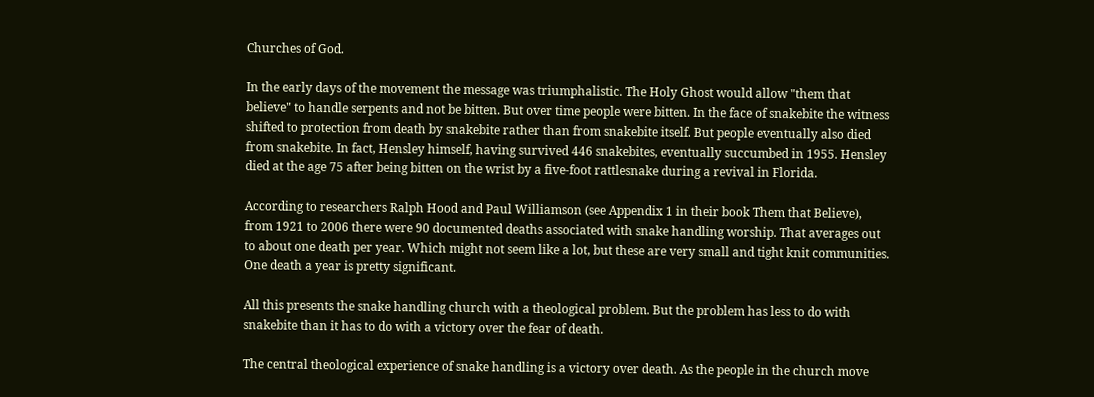Churches of God.

In the early days of the movement the message was triumphalistic. The Holy Ghost would allow "them that believe" to handle serpents and not be bitten. But over time people were bitten. In the face of snakebite the witness shifted to protection from death by snakebite rather than from snakebite itself. But people eventually also died from snakebite. In fact, Hensley himself, having survived 446 snakebites, eventually succumbed in 1955. Hensley died at the age 75 after being bitten on the wrist by a five-foot rattlesnake during a revival in Florida.

According to researchers Ralph Hood and Paul Williamson (see Appendix 1 in their book Them that Believe), from 1921 to 2006 there were 90 documented deaths associated with snake handling worship. That averages out to about one death per year. Which might not seem like a lot, but these are very small and tight knit communities. One death a year is pretty significant.

All this presents the snake handling church with a theological problem. But the problem has less to do with snakebite than it has to do with a victory over the fear of death.

The central theological experience of snake handling is a victory over death. As the people in the church move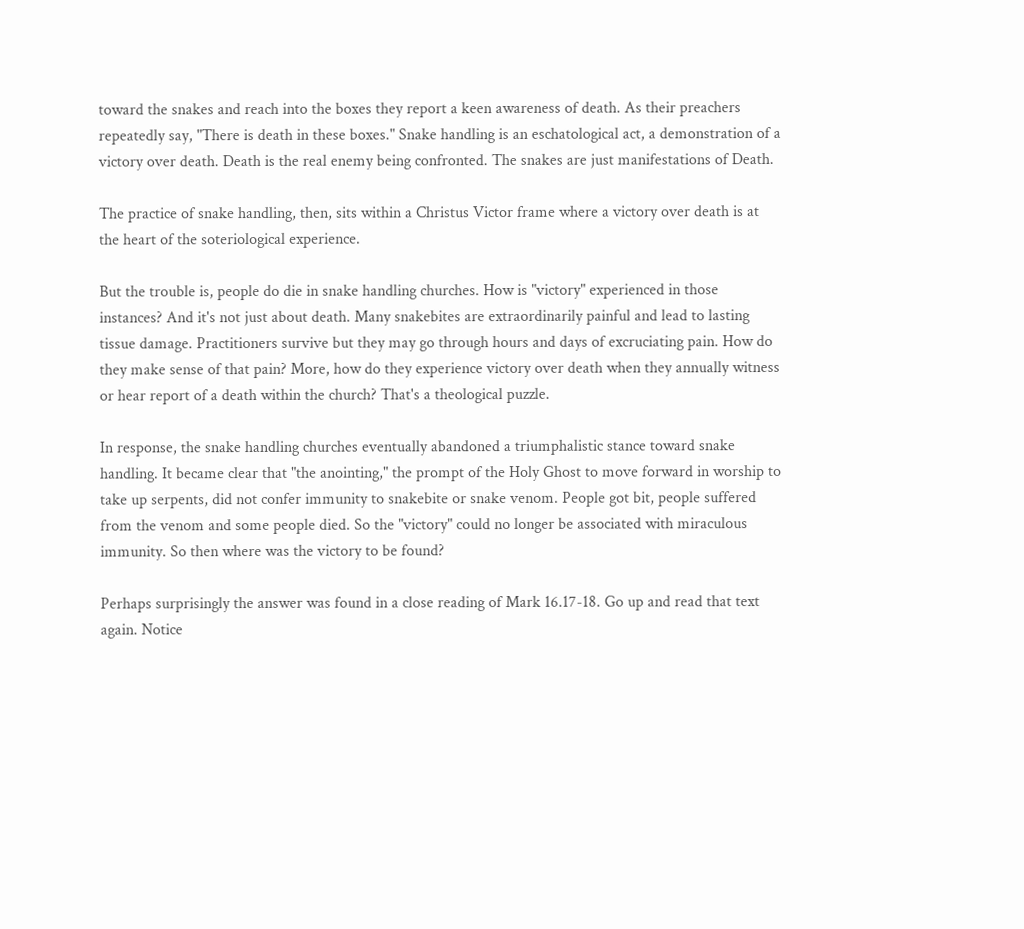toward the snakes and reach into the boxes they report a keen awareness of death. As their preachers repeatedly say, "There is death in these boxes." Snake handling is an eschatological act, a demonstration of a victory over death. Death is the real enemy being confronted. The snakes are just manifestations of Death.

The practice of snake handling, then, sits within a Christus Victor frame where a victory over death is at the heart of the soteriological experience.

But the trouble is, people do die in snake handling churches. How is "victory" experienced in those instances? And it's not just about death. Many snakebites are extraordinarily painful and lead to lasting tissue damage. Practitioners survive but they may go through hours and days of excruciating pain. How do they make sense of that pain? More, how do they experience victory over death when they annually witness or hear report of a death within the church? That's a theological puzzle.

In response, the snake handling churches eventually abandoned a triumphalistic stance toward snake handling. It became clear that "the anointing," the prompt of the Holy Ghost to move forward in worship to take up serpents, did not confer immunity to snakebite or snake venom. People got bit, people suffered from the venom and some people died. So the "victory" could no longer be associated with miraculous immunity. So then where was the victory to be found?

Perhaps surprisingly the answer was found in a close reading of Mark 16.17-18. Go up and read that text again. Notice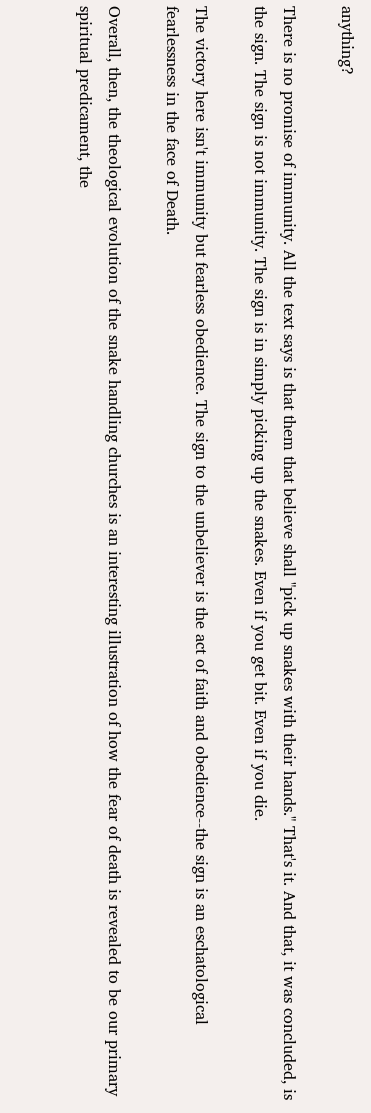anything?

There is no promise of immunity. All the text says is that them that believe shall "pick up snakes with their hands." That's it. And that, it was concluded, is the sign. The sign is not immunity. The sign is in simply picking up the snakes. Even if you get bit. Even if you die.

The victory here isn't immunity but fearless obedience. The sign to the unbeliever is the act of faith and obedience--the sign is an eschatological fearlessness in the face of Death.

Overall, then, the theological evolution of the snake handling churches is an interesting illustration of how the fear of death is revealed to be our primary spiritual predicament, the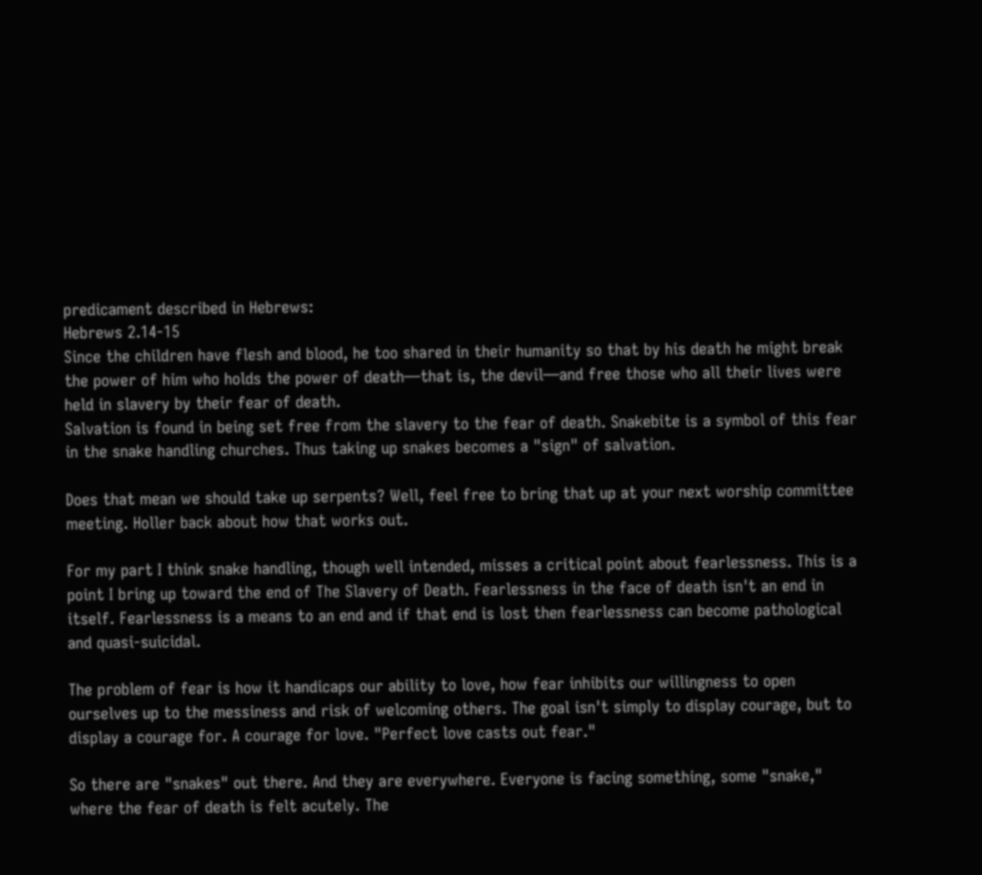predicament described in Hebrews:
Hebrews 2.14-15
Since the children have flesh and blood, he too shared in their humanity so that by his death he might break the power of him who holds the power of death—that is, the devil—and free those who all their lives were held in slavery by their fear of death.
Salvation is found in being set free from the slavery to the fear of death. Snakebite is a symbol of this fear in the snake handling churches. Thus taking up snakes becomes a "sign" of salvation.

Does that mean we should take up serpents? Well, feel free to bring that up at your next worship committee meeting. Holler back about how that works out.

For my part I think snake handling, though well intended, misses a critical point about fearlessness. This is a point I bring up toward the end of The Slavery of Death. Fearlessness in the face of death isn't an end in itself. Fearlessness is a means to an end and if that end is lost then fearlessness can become pathological and quasi-suicidal.

The problem of fear is how it handicaps our ability to love, how fear inhibits our willingness to open ourselves up to the messiness and risk of welcoming others. The goal isn't simply to display courage, but to display a courage for. A courage for love. "Perfect love casts out fear."

So there are "snakes" out there. And they are everywhere. Everyone is facing something, some "snake," where the fear of death is felt acutely. The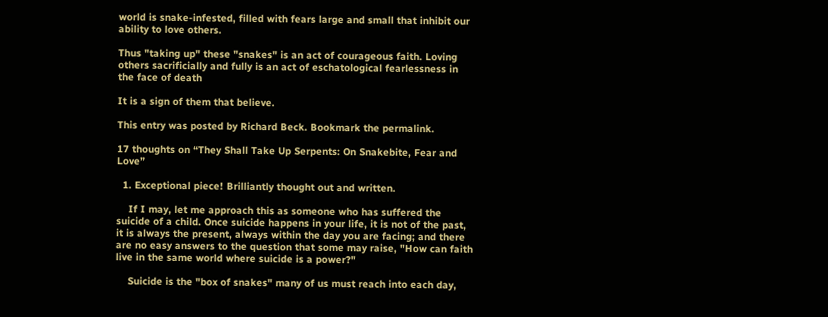world is snake-infested, filled with fears large and small that inhibit our ability to love others.

Thus "taking up" these "snakes" is an act of courageous faith. Loving others sacrificially and fully is an act of eschatological fearlessness in the face of death

It is a sign of them that believe.

This entry was posted by Richard Beck. Bookmark the permalink.

17 thoughts on “They Shall Take Up Serpents: On Snakebite, Fear and Love”

  1. Exceptional piece! Brilliantly thought out and written.

    If I may, let me approach this as someone who has suffered the suicide of a child. Once suicide happens in your life, it is not of the past, it is always the present, always within the day you are facing; and there are no easy answers to the question that some may raise, "How can faith live in the same world where suicide is a power?"

    Suicide is the "box of snakes" many of us must reach into each day,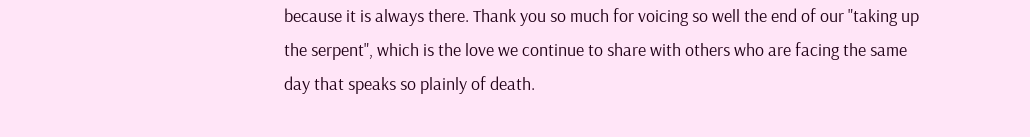because it is always there. Thank you so much for voicing so well the end of our "taking up the serpent", which is the love we continue to share with others who are facing the same day that speaks so plainly of death.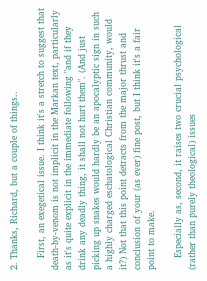2. Thanks, Richard, but a couple of things..

    First, an exegetical issue. I think it's a stretch to suggest that death-by-venom is not implicit in the Markan text, particularly as it's quite explicit in the immediate following "and if they drink any deadly thing, it shall not hurt them". (And just picking up snakes would hardly be an apocalyptic sign in such a highly charged eschatological Christian community, would it?) Not that this point detracts from the major thrust and conclusion of your (as ever) fine post, but I think it's a fair point to make.

    Especially as, second, it raises two crucial psychological (rather than purely theological) issues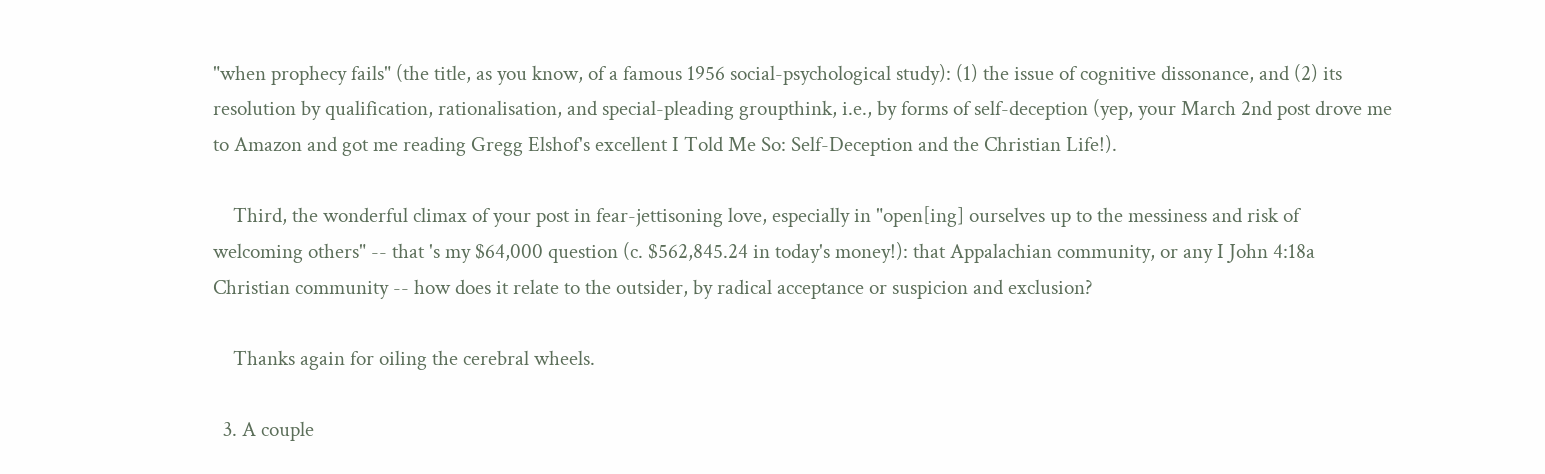"when prophecy fails" (the title, as you know, of a famous 1956 social-psychological study): (1) the issue of cognitive dissonance, and (2) its resolution by qualification, rationalisation, and special-pleading groupthink, i.e., by forms of self-deception (yep, your March 2nd post drove me to Amazon and got me reading Gregg Elshof's excellent I Told Me So: Self-Deception and the Christian Life!).

    Third, the wonderful climax of your post in fear-jettisoning love, especially in "open[ing] ourselves up to the messiness and risk of welcoming others" -- that 's my $64,000 question (c. $562,845.24 in today's money!): that Appalachian community, or any I John 4:18a Christian community -- how does it relate to the outsider, by radical acceptance or suspicion and exclusion?

    Thanks again for oiling the cerebral wheels.

  3. A couple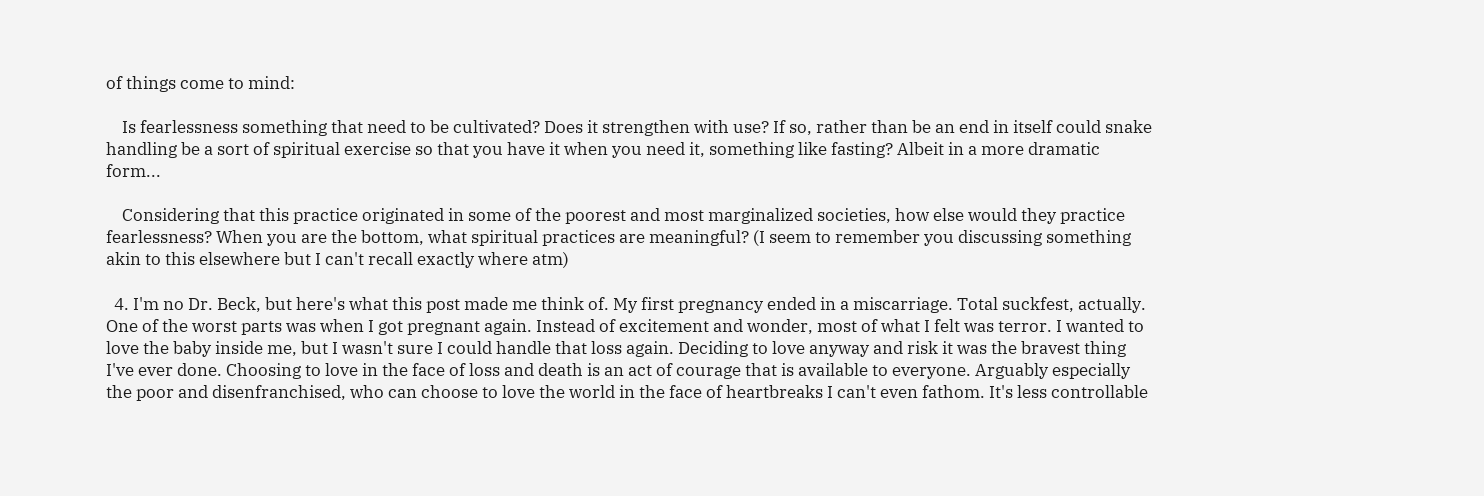of things come to mind:

    Is fearlessness something that need to be cultivated? Does it strengthen with use? If so, rather than be an end in itself could snake handling be a sort of spiritual exercise so that you have it when you need it, something like fasting? Albeit in a more dramatic form...

    Considering that this practice originated in some of the poorest and most marginalized societies, how else would they practice fearlessness? When you are the bottom, what spiritual practices are meaningful? (I seem to remember you discussing something akin to this elsewhere but I can't recall exactly where atm)

  4. I'm no Dr. Beck, but here's what this post made me think of. My first pregnancy ended in a miscarriage. Total suckfest, actually. One of the worst parts was when I got pregnant again. Instead of excitement and wonder, most of what I felt was terror. I wanted to love the baby inside me, but I wasn't sure I could handle that loss again. Deciding to love anyway and risk it was the bravest thing I've ever done. Choosing to love in the face of loss and death is an act of courage that is available to everyone. Arguably especially the poor and disenfranchised, who can choose to love the world in the face of heartbreaks I can't even fathom. It's less controllable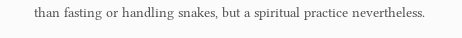than fasting or handling snakes, but a spiritual practice nevertheless.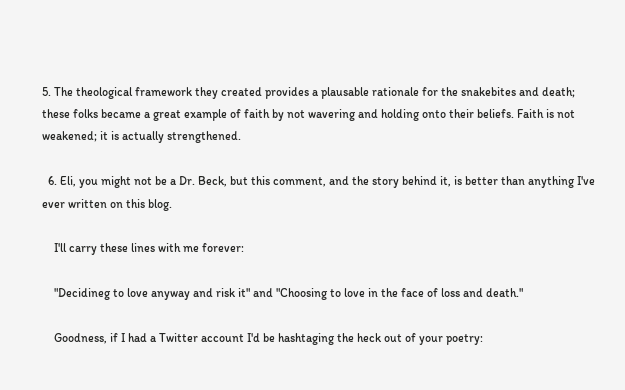5. The theological framework they created provides a plausable rationale for the snakebites and death; these folks became a great example of faith by not wavering and holding onto their beliefs. Faith is not weakened; it is actually strengthened.

  6. Eli, you might not be a Dr. Beck, but this comment, and the story behind it, is better than anything I've ever written on this blog.

    I'll carry these lines with me forever:

    "Decidineg to love anyway and risk it" and "Choosing to love in the face of loss and death."

    Goodness, if I had a Twitter account I'd be hashtaging the heck out of your poetry: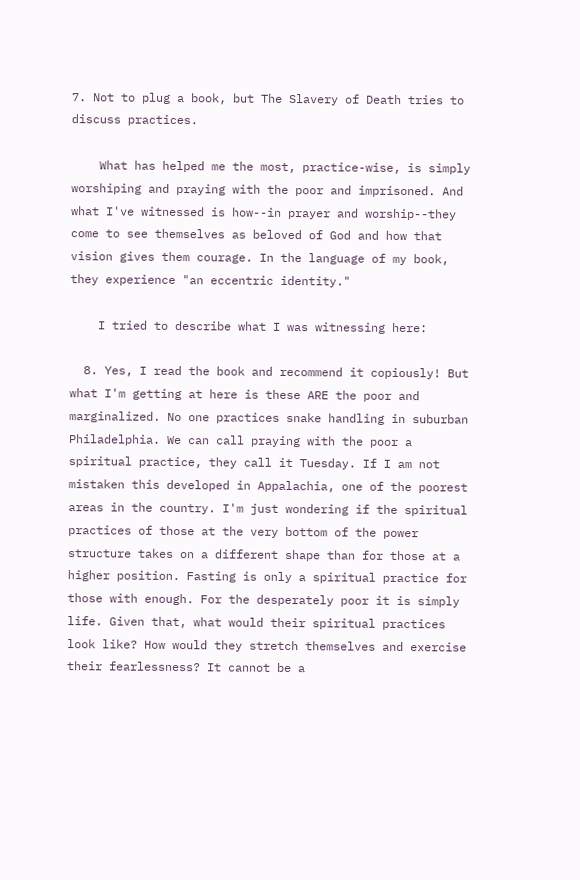7. Not to plug a book, but The Slavery of Death tries to discuss practices.

    What has helped me the most, practice-wise, is simply worshiping and praying with the poor and imprisoned. And what I've witnessed is how--in prayer and worship--they come to see themselves as beloved of God and how that vision gives them courage. In the language of my book, they experience "an eccentric identity."

    I tried to describe what I was witnessing here:

  8. Yes, I read the book and recommend it copiously! But what I'm getting at here is these ARE the poor and marginalized. No one practices snake handling in suburban Philadelphia. We can call praying with the poor a spiritual practice, they call it Tuesday. If I am not mistaken this developed in Appalachia, one of the poorest areas in the country. I'm just wondering if the spiritual practices of those at the very bottom of the power structure takes on a different shape than for those at a higher position. Fasting is only a spiritual practice for those with enough. For the desperately poor it is simply life. Given that, what would their spiritual practices look like? How would they stretch themselves and exercise their fearlessness? It cannot be a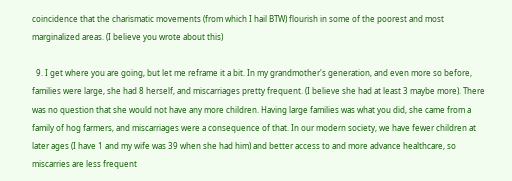coincidence that the charismatic movements (from which I hail BTW) flourish in some of the poorest and most marginalized areas. (I believe you wrote about this)

  9. I get where you are going, but let me reframe it a bit. In my grandmother's generation, and even more so before, families were large, she had 8 herself, and miscarriages pretty frequent. (I believe she had at least 3 maybe more). There was no question that she would not have any more children. Having large families was what you did, she came from a family of hog farmers, and miscarriages were a consequence of that. In our modern society, we have fewer children at later ages (I have 1 and my wife was 39 when she had him) and better access to and more advance healthcare, so miscarries are less frequent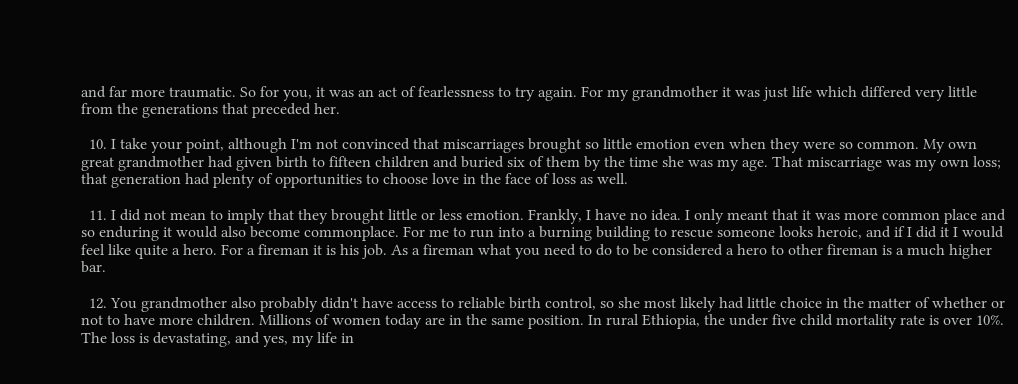and far more traumatic. So for you, it was an act of fearlessness to try again. For my grandmother it was just life which differed very little from the generations that preceded her.

  10. I take your point, although I'm not convinced that miscarriages brought so little emotion even when they were so common. My own great grandmother had given birth to fifteen children and buried six of them by the time she was my age. That miscarriage was my own loss; that generation had plenty of opportunities to choose love in the face of loss as well.

  11. I did not mean to imply that they brought little or less emotion. Frankly, I have no idea. I only meant that it was more common place and so enduring it would also become commonplace. For me to run into a burning building to rescue someone looks heroic, and if I did it I would feel like quite a hero. For a fireman it is his job. As a fireman what you need to do to be considered a hero to other fireman is a much higher bar.

  12. You grandmother also probably didn't have access to reliable birth control, so she most likely had little choice in the matter of whether or not to have more children. Millions of women today are in the same position. In rural Ethiopia, the under five child mortality rate is over 10%. The loss is devastating, and yes, my life in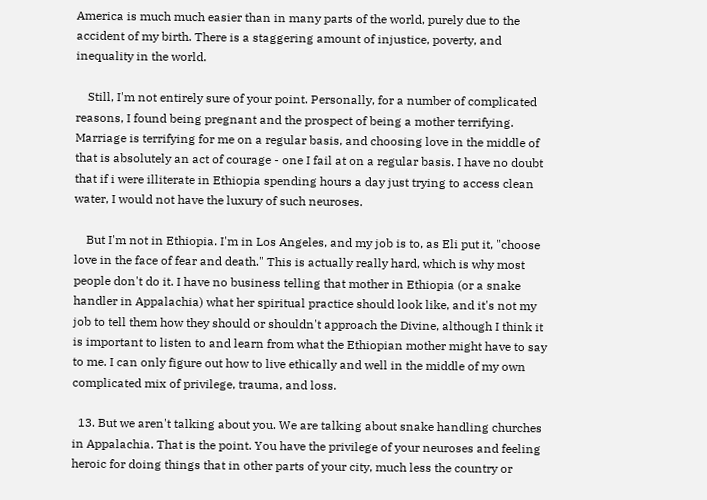America is much much easier than in many parts of the world, purely due to the accident of my birth. There is a staggering amount of injustice, poverty, and inequality in the world.

    Still, I'm not entirely sure of your point. Personally, for a number of complicated reasons, I found being pregnant and the prospect of being a mother terrifying. Marriage is terrifying for me on a regular basis, and choosing love in the middle of that is absolutely an act of courage - one I fail at on a regular basis. I have no doubt that if i were illiterate in Ethiopia spending hours a day just trying to access clean water, I would not have the luxury of such neuroses.

    But I'm not in Ethiopia. I'm in Los Angeles, and my job is to, as Eli put it, "choose love in the face of fear and death." This is actually really hard, which is why most people don't do it. I have no business telling that mother in Ethiopia (or a snake handler in Appalachia) what her spiritual practice should look like, and it's not my job to tell them how they should or shouldn't approach the Divine, although I think it is important to listen to and learn from what the Ethiopian mother might have to say to me. I can only figure out how to live ethically and well in the middle of my own complicated mix of privilege, trauma, and loss.

  13. But we aren't talking about you. We are talking about snake handling churches in Appalachia. That is the point. You have the privilege of your neuroses and feeling heroic for doing things that in other parts of your city, much less the country or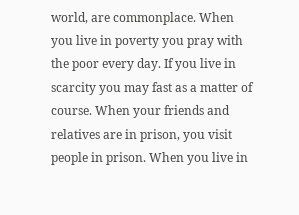world, are commonplace. When you live in poverty you pray with the poor every day. If you live in scarcity you may fast as a matter of course. When your friends and relatives are in prison, you visit people in prison. When you live in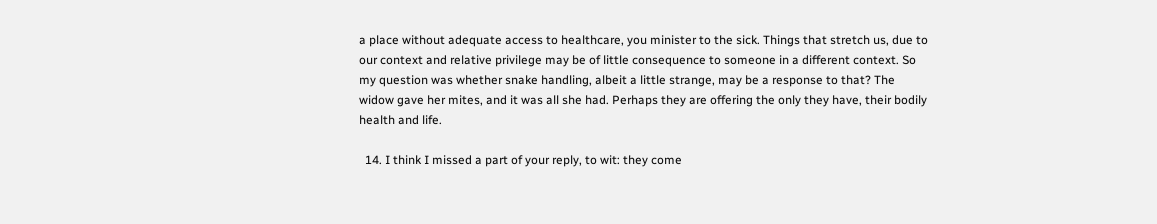a place without adequate access to healthcare, you minister to the sick. Things that stretch us, due to our context and relative privilege may be of little consequence to someone in a different context. So my question was whether snake handling, albeit a little strange, may be a response to that? The widow gave her mites, and it was all she had. Perhaps they are offering the only they have, their bodily health and life.

  14. I think I missed a part of your reply, to wit: they come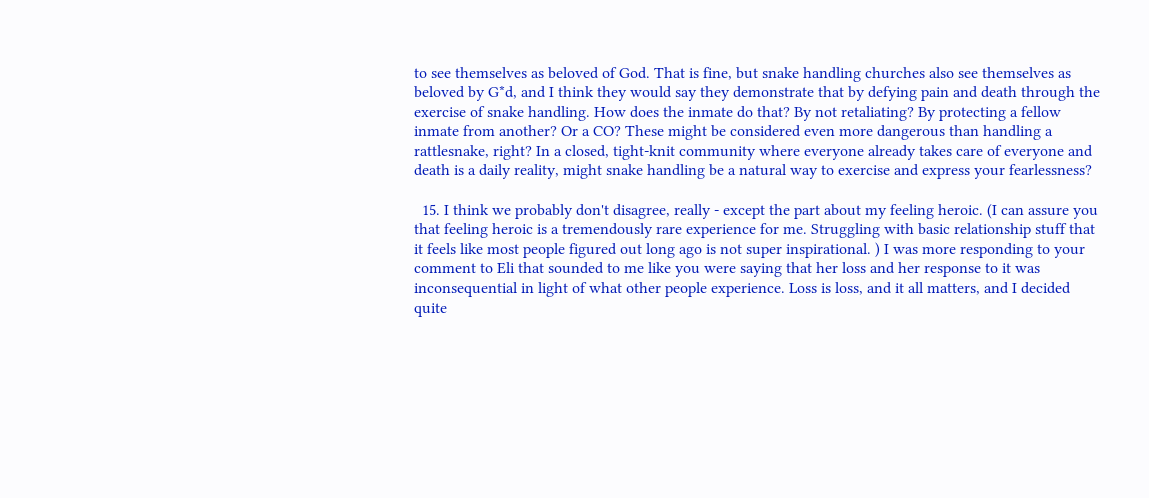to see themselves as beloved of God. That is fine, but snake handling churches also see themselves as beloved by G*d, and I think they would say they demonstrate that by defying pain and death through the exercise of snake handling. How does the inmate do that? By not retaliating? By protecting a fellow inmate from another? Or a CO? These might be considered even more dangerous than handling a rattlesnake, right? In a closed, tight-knit community where everyone already takes care of everyone and death is a daily reality, might snake handling be a natural way to exercise and express your fearlessness?

  15. I think we probably don't disagree, really - except the part about my feeling heroic. (I can assure you that feeling heroic is a tremendously rare experience for me. Struggling with basic relationship stuff that it feels like most people figured out long ago is not super inspirational. ) I was more responding to your comment to Eli that sounded to me like you were saying that her loss and her response to it was inconsequential in light of what other people experience. Loss is loss, and it all matters, and I decided quite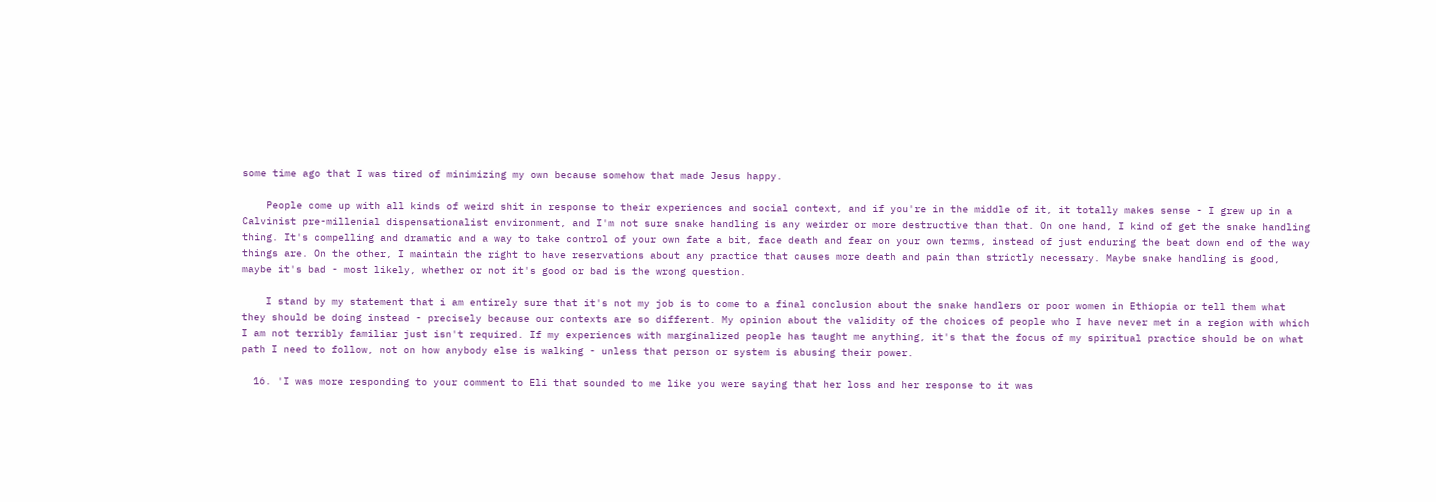some time ago that I was tired of minimizing my own because somehow that made Jesus happy.

    People come up with all kinds of weird shit in response to their experiences and social context, and if you're in the middle of it, it totally makes sense - I grew up in a Calvinist pre-millenial dispensationalist environment, and I'm not sure snake handling is any weirder or more destructive than that. On one hand, I kind of get the snake handling thing. It's compelling and dramatic and a way to take control of your own fate a bit, face death and fear on your own terms, instead of just enduring the beat down end of the way things are. On the other, I maintain the right to have reservations about any practice that causes more death and pain than strictly necessary. Maybe snake handling is good, maybe it's bad - most likely, whether or not it's good or bad is the wrong question.

    I stand by my statement that i am entirely sure that it's not my job is to come to a final conclusion about the snake handlers or poor women in Ethiopia or tell them what they should be doing instead - precisely because our contexts are so different. My opinion about the validity of the choices of people who I have never met in a region with which I am not terribly familiar just isn't required. If my experiences with marginalized people has taught me anything, it's that the focus of my spiritual practice should be on what path I need to follow, not on how anybody else is walking - unless that person or system is abusing their power.

  16. 'I was more responding to your comment to Eli that sounded to me like you were saying that her loss and her response to it was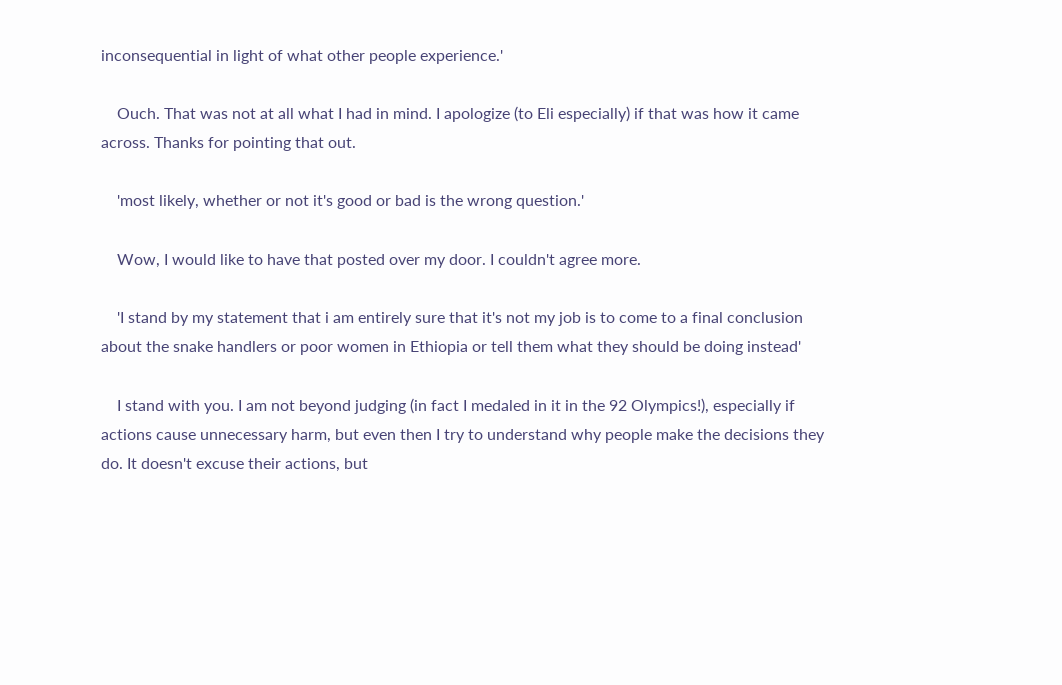inconsequential in light of what other people experience.'

    Ouch. That was not at all what I had in mind. I apologize (to Eli especially) if that was how it came across. Thanks for pointing that out.

    'most likely, whether or not it's good or bad is the wrong question.'

    Wow, I would like to have that posted over my door. I couldn't agree more.

    'I stand by my statement that i am entirely sure that it's not my job is to come to a final conclusion about the snake handlers or poor women in Ethiopia or tell them what they should be doing instead'

    I stand with you. I am not beyond judging (in fact I medaled in it in the 92 Olympics!), especially if actions cause unnecessary harm, but even then I try to understand why people make the decisions they do. It doesn't excuse their actions, but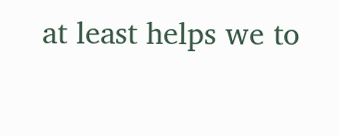at least helps we to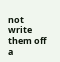not write them off a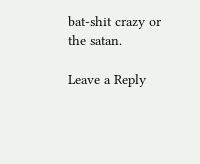bat-shit crazy or the satan.

Leave a Reply